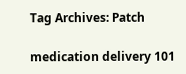Tag Archives: Patch

medication delivery 101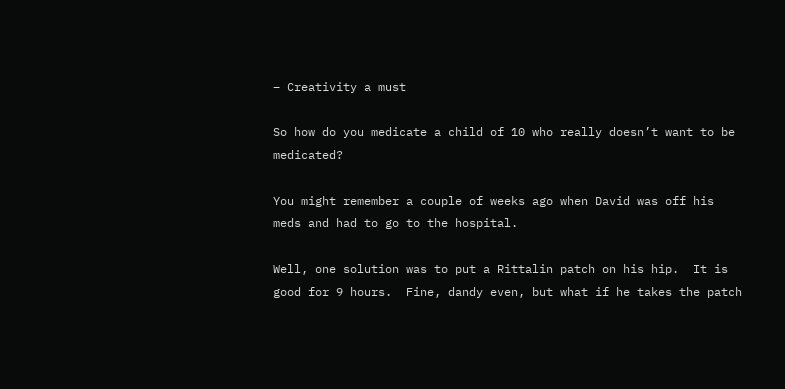– Creativity a must

So how do you medicate a child of 10 who really doesn’t want to be medicated?

You might remember a couple of weeks ago when David was off his meds and had to go to the hospital.

Well, one solution was to put a Rittalin patch on his hip.  It is good for 9 hours.  Fine, dandy even, but what if he takes the patch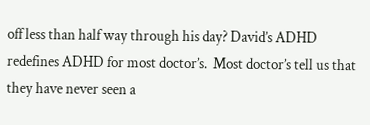off less than half way through his day? David’s ADHD redefines ADHD for most doctor’s.  Most doctor’s tell us that they have never seen a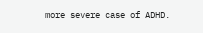more severe case of ADHD.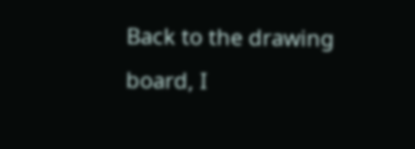Back to the drawing board, I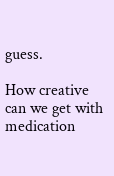guess.

How creative can we get with medication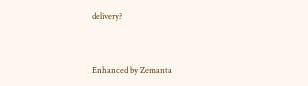delivery?


Enhanced by Zemanta